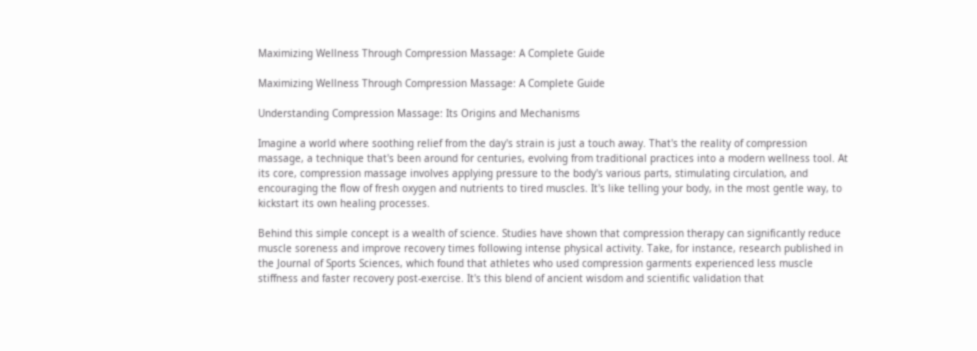Maximizing Wellness Through Compression Massage: A Complete Guide

Maximizing Wellness Through Compression Massage: A Complete Guide

Understanding Compression Massage: Its Origins and Mechanisms

Imagine a world where soothing relief from the day's strain is just a touch away. That's the reality of compression massage, a technique that's been around for centuries, evolving from traditional practices into a modern wellness tool. At its core, compression massage involves applying pressure to the body's various parts, stimulating circulation, and encouraging the flow of fresh oxygen and nutrients to tired muscles. It's like telling your body, in the most gentle way, to kickstart its own healing processes.

Behind this simple concept is a wealth of science. Studies have shown that compression therapy can significantly reduce muscle soreness and improve recovery times following intense physical activity. Take, for instance, research published in the Journal of Sports Sciences, which found that athletes who used compression garments experienced less muscle stiffness and faster recovery post-exercise. It's this blend of ancient wisdom and scientific validation that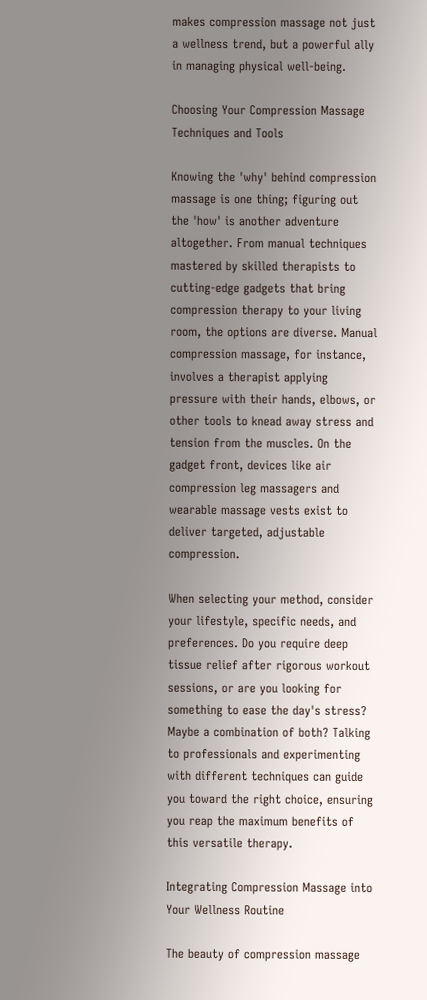makes compression massage not just a wellness trend, but a powerful ally in managing physical well-being.

Choosing Your Compression Massage Techniques and Tools

Knowing the 'why' behind compression massage is one thing; figuring out the 'how' is another adventure altogether. From manual techniques mastered by skilled therapists to cutting-edge gadgets that bring compression therapy to your living room, the options are diverse. Manual compression massage, for instance, involves a therapist applying pressure with their hands, elbows, or other tools to knead away stress and tension from the muscles. On the gadget front, devices like air compression leg massagers and wearable massage vests exist to deliver targeted, adjustable compression.

When selecting your method, consider your lifestyle, specific needs, and preferences. Do you require deep tissue relief after rigorous workout sessions, or are you looking for something to ease the day's stress? Maybe a combination of both? Talking to professionals and experimenting with different techniques can guide you toward the right choice, ensuring you reap the maximum benefits of this versatile therapy.

Integrating Compression Massage into Your Wellness Routine

The beauty of compression massage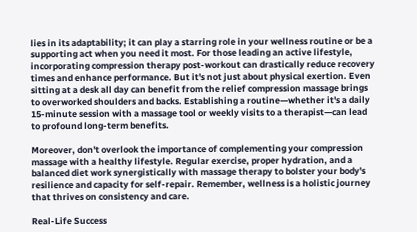lies in its adaptability; it can play a starring role in your wellness routine or be a supporting act when you need it most. For those leading an active lifestyle, incorporating compression therapy post-workout can drastically reduce recovery times and enhance performance. But it's not just about physical exertion. Even sitting at a desk all day can benefit from the relief compression massage brings to overworked shoulders and backs. Establishing a routine—whether it's a daily 15-minute session with a massage tool or weekly visits to a therapist—can lead to profound long-term benefits.

Moreover, don't overlook the importance of complementing your compression massage with a healthy lifestyle. Regular exercise, proper hydration, and a balanced diet work synergistically with massage therapy to bolster your body's resilience and capacity for self-repair. Remember, wellness is a holistic journey that thrives on consistency and care.

Real-Life Success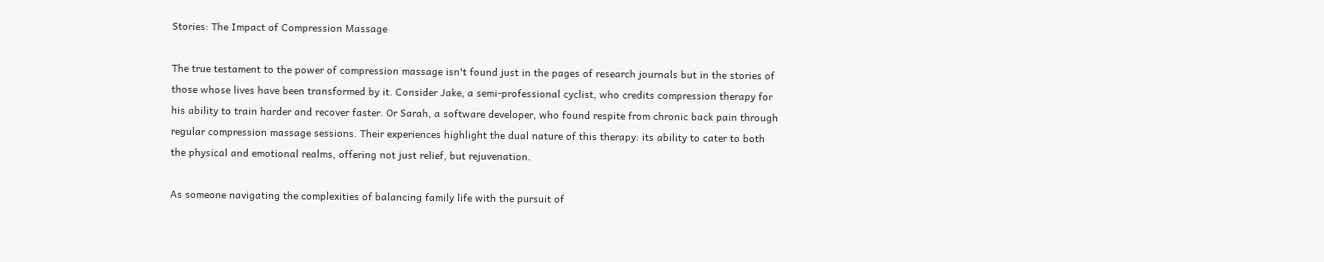Stories: The Impact of Compression Massage

The true testament to the power of compression massage isn't found just in the pages of research journals but in the stories of those whose lives have been transformed by it. Consider Jake, a semi-professional cyclist, who credits compression therapy for his ability to train harder and recover faster. Or Sarah, a software developer, who found respite from chronic back pain through regular compression massage sessions. Their experiences highlight the dual nature of this therapy: its ability to cater to both the physical and emotional realms, offering not just relief, but rejuvenation.

As someone navigating the complexities of balancing family life with the pursuit of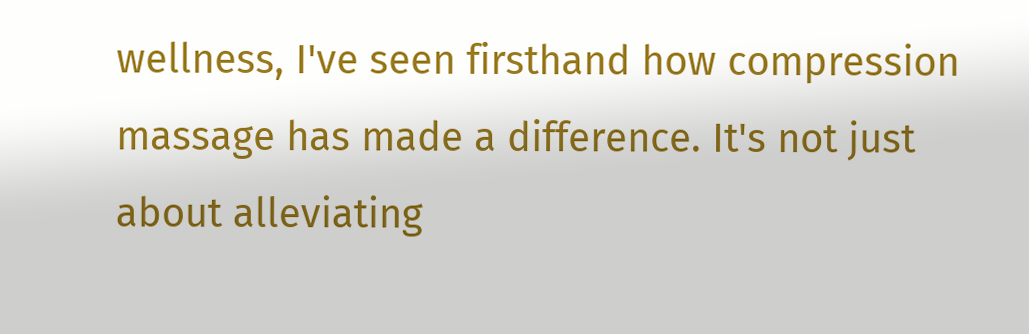wellness, I've seen firsthand how compression massage has made a difference. It's not just about alleviating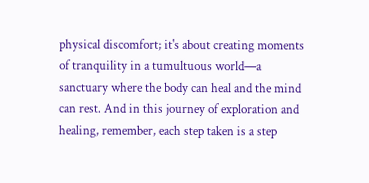physical discomfort; it's about creating moments of tranquility in a tumultuous world—a sanctuary where the body can heal and the mind can rest. And in this journey of exploration and healing, remember, each step taken is a step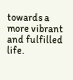towards a more vibrant and fulfilled life.